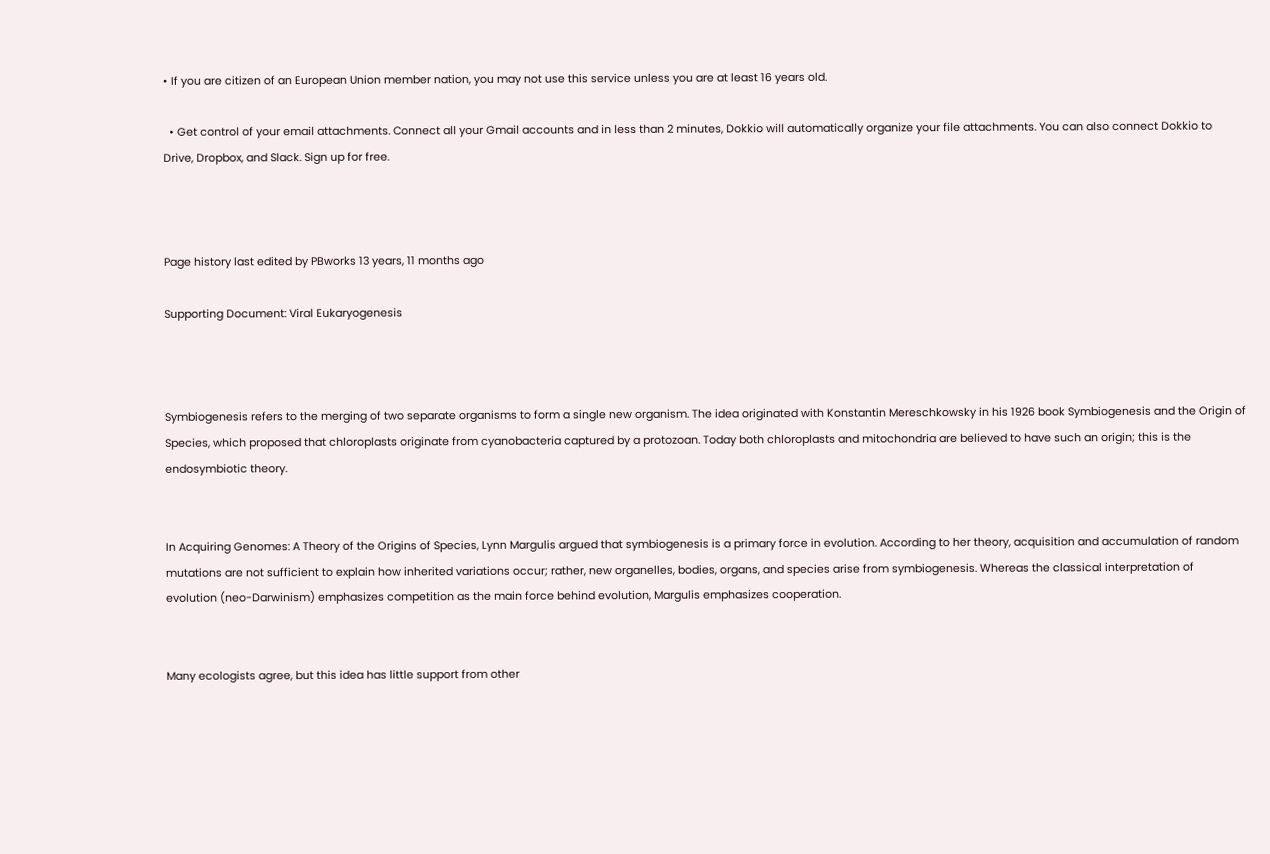• If you are citizen of an European Union member nation, you may not use this service unless you are at least 16 years old.

  • Get control of your email attachments. Connect all your Gmail accounts and in less than 2 minutes, Dokkio will automatically organize your file attachments. You can also connect Dokkio to Drive, Dropbox, and Slack. Sign up for free.



Page history last edited by PBworks 13 years, 11 months ago

Supporting Document: Viral Eukaryogenesis



Symbiogenesis refers to the merging of two separate organisms to form a single new organism. The idea originated with Konstantin Mereschkowsky in his 1926 book Symbiogenesis and the Origin of Species, which proposed that chloroplasts originate from cyanobacteria captured by a protozoan. Today both chloroplasts and mitochondria are believed to have such an origin; this is the endosymbiotic theory.


In Acquiring Genomes: A Theory of the Origins of Species, Lynn Margulis argued that symbiogenesis is a primary force in evolution. According to her theory, acquisition and accumulation of random mutations are not sufficient to explain how inherited variations occur; rather, new organelles, bodies, organs, and species arise from symbiogenesis. Whereas the classical interpretation of evolution (neo-Darwinism) emphasizes competition as the main force behind evolution, Margulis emphasizes cooperation.


Many ecologists agree, but this idea has little support from other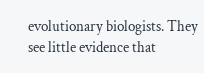evolutionary biologists. They see little evidence that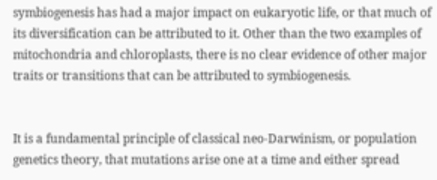symbiogenesis has had a major impact on eukaryotic life, or that much of its diversification can be attributed to it. Other than the two examples of mitochondria and chloroplasts, there is no clear evidence of other major traits or transitions that can be attributed to symbiogenesis.


It is a fundamental principle of classical neo-Darwinism, or population genetics theory, that mutations arise one at a time and either spread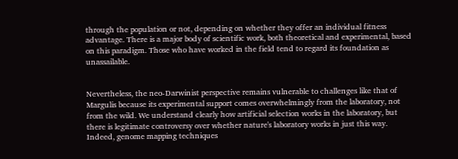through the population or not, depending on whether they offer an individual fitness advantage. There is a major body of scientific work, both theoretical and experimental, based on this paradigm. Those who have worked in the field tend to regard its foundation as unassailable.


Nevertheless, the neo-Darwinist perspective remains vulnerable to challenges like that of Margulis because its experimental support comes overwhelmingly from the laboratory, not from the wild. We understand clearly how artificial selection works in the laboratory, but there is legitimate controversy over whether nature's laboratory works in just this way. Indeed, genome mapping techniques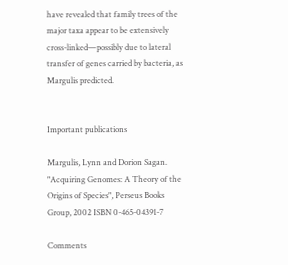have revealed that family trees of the major taxa appear to be extensively cross-linked—possibly due to lateral transfer of genes carried by bacteria, as Margulis predicted.


Important publications

Margulis, Lynn and Dorion Sagan. "Acquiring Genomes: A Theory of the Origins of Species", Perseus Books Group, 2002 ISBN 0-465-04391-7

Comments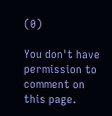(0)

You don't have permission to comment on this page.